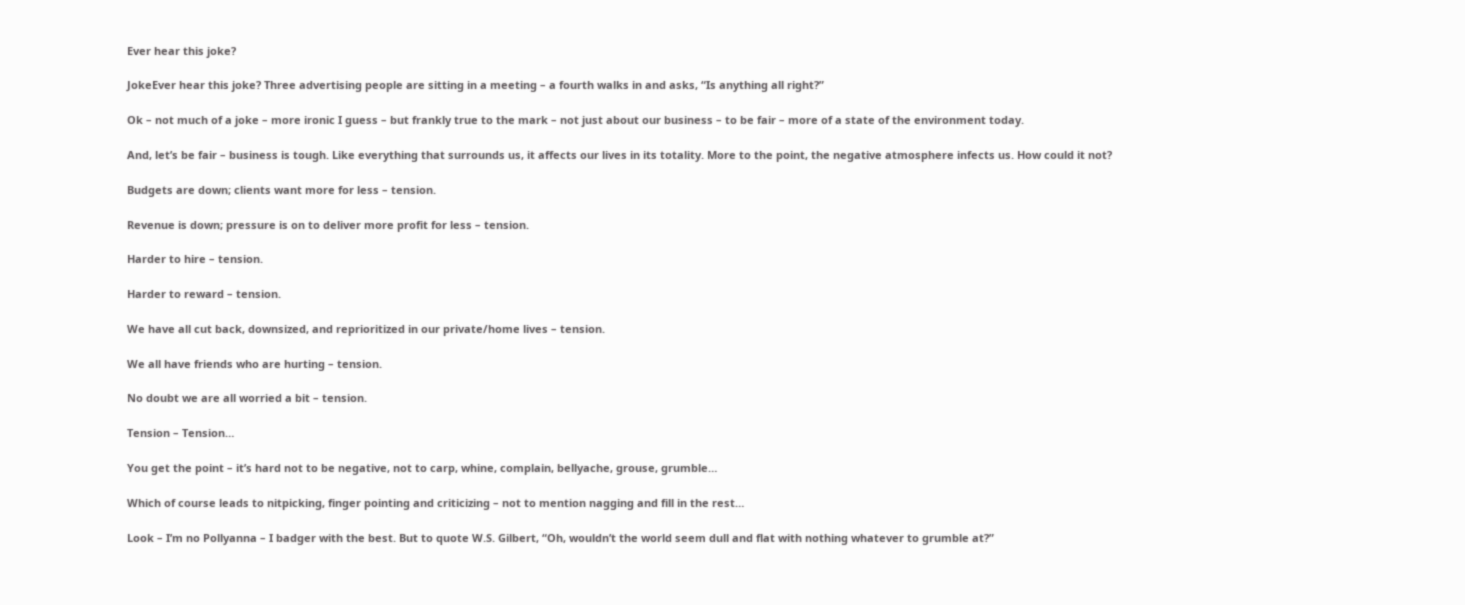Ever hear this joke?

JokeEver hear this joke? Three advertising people are sitting in a meeting – a fourth walks in and asks, “Is anything all right?”

Ok – not much of a joke – more ironic I guess – but frankly true to the mark – not just about our business – to be fair – more of a state of the environment today.

And, let’s be fair – business is tough. Like everything that surrounds us, it affects our lives in its totality. More to the point, the negative atmosphere infects us. How could it not?

Budgets are down; clients want more for less – tension.

Revenue is down; pressure is on to deliver more profit for less – tension.

Harder to hire – tension.

Harder to reward – tension.

We have all cut back, downsized, and reprioritized in our private/home lives – tension.

We all have friends who are hurting – tension.

No doubt we are all worried a bit – tension.

Tension – Tension…

You get the point – it’s hard not to be negative, not to carp, whine, complain, bellyache, grouse, grumble…

Which of course leads to nitpicking, finger pointing and criticizing – not to mention nagging and fill in the rest…

Look – I’m no Pollyanna – I badger with the best. But to quote W.S. Gilbert, “Oh, wouldn’t the world seem dull and flat with nothing whatever to grumble at?”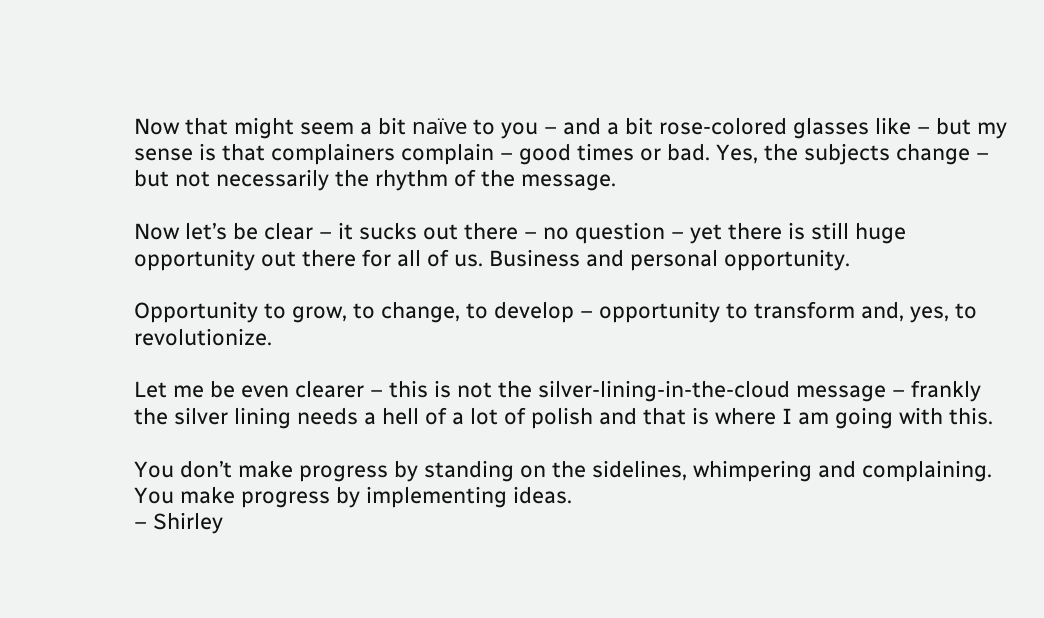Now that might seem a bit naïve to you – and a bit rose-colored glasses like – but my sense is that complainers complain – good times or bad. Yes, the subjects change – but not necessarily the rhythm of the message.

Now let’s be clear – it sucks out there – no question – yet there is still huge opportunity out there for all of us. Business and personal opportunity.

Opportunity to grow, to change, to develop – opportunity to transform and, yes, to revolutionize.

Let me be even clearer – this is not the silver-lining-in-the-cloud message – frankly the silver lining needs a hell of a lot of polish and that is where I am going with this.

You don’t make progress by standing on the sidelines, whimpering and complaining. You make progress by implementing ideas.
– Shirley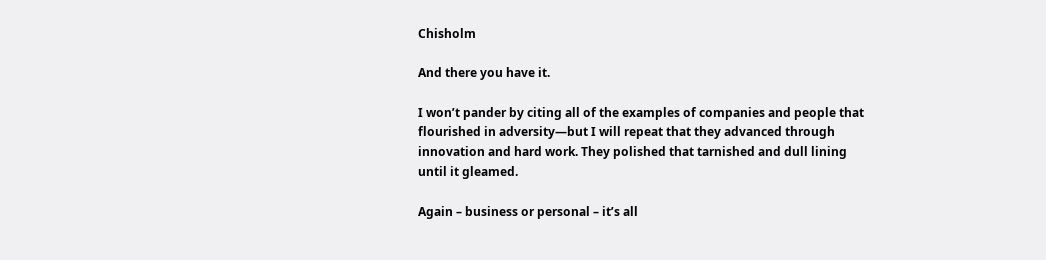Chisholm

And there you have it.

I won’t pander by citing all of the examples of companies and people that flourished in adversity—but I will repeat that they advanced through innovation and hard work. They polished that tarnished and dull lining until it gleamed.

Again – business or personal – it’s all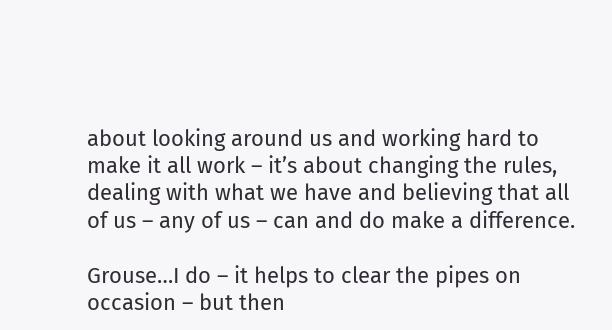about looking around us and working hard to make it all work – it’s about changing the rules, dealing with what we have and believing that all of us – any of us – can and do make a difference.

Grouse…I do – it helps to clear the pipes on occasion – but then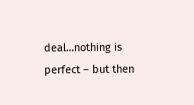deal…nothing is perfect – but then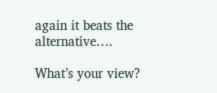again it beats the alternative….

What’s your view?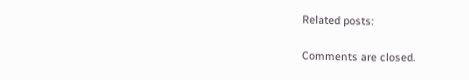Related posts:

Comments are closed.